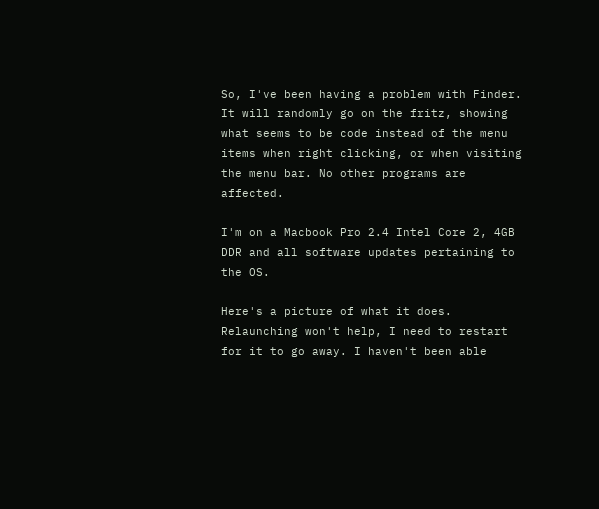So, I've been having a problem with Finder. It will randomly go on the fritz, showing what seems to be code instead of the menu items when right clicking, or when visiting the menu bar. No other programs are affected.

I'm on a Macbook Pro 2.4 Intel Core 2, 4GB DDR and all software updates pertaining to the OS.

Here's a picture of what it does. Relaunching won't help, I need to restart for it to go away. I haven't been able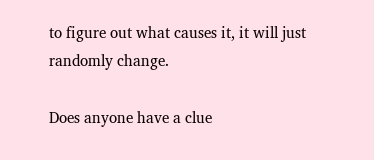to figure out what causes it, it will just randomly change.

Does anyone have a clue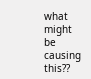what might be causing this??